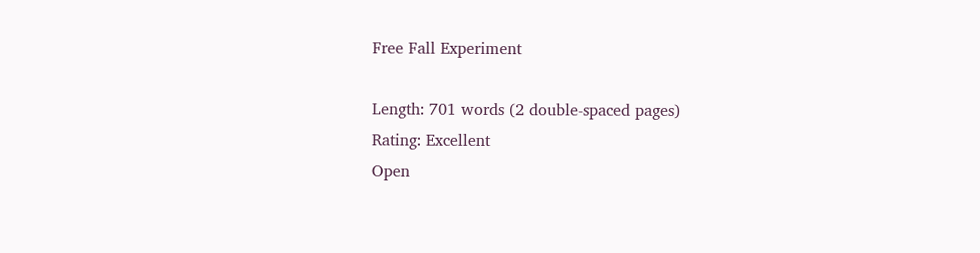Free Fall Experiment

Length: 701 words (2 double-spaced pages)
Rating: Excellent
Open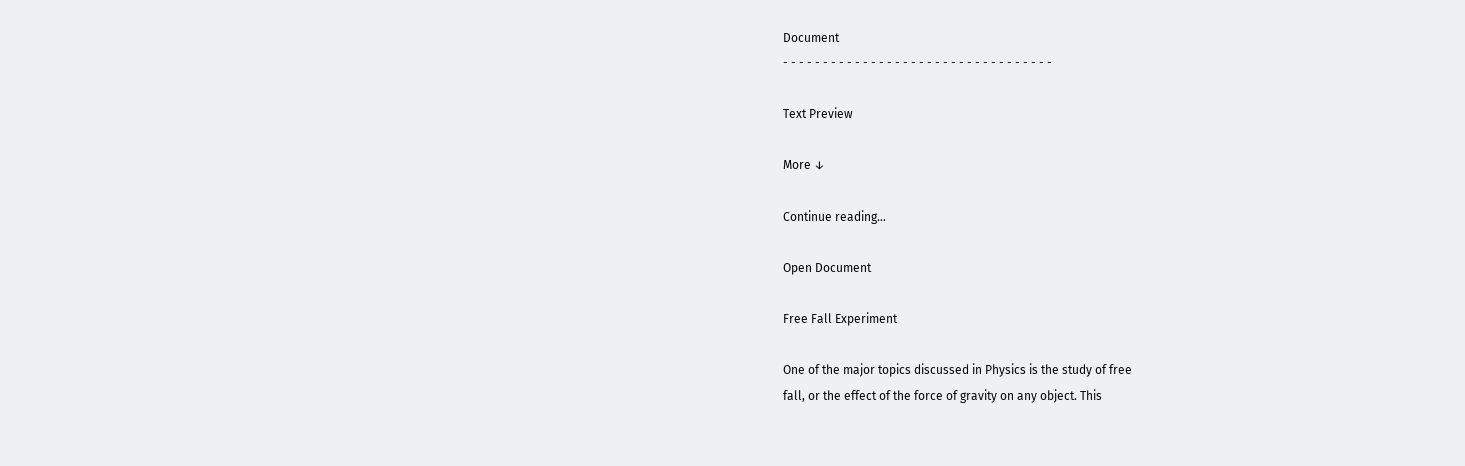Document
- - - - - - - - - - - - - - - - - - - - - - - - - - - - - - - - - -

Text Preview

More ↓

Continue reading...

Open Document

Free Fall Experiment

One of the major topics discussed in Physics is the study of free
fall, or the effect of the force of gravity on any object. This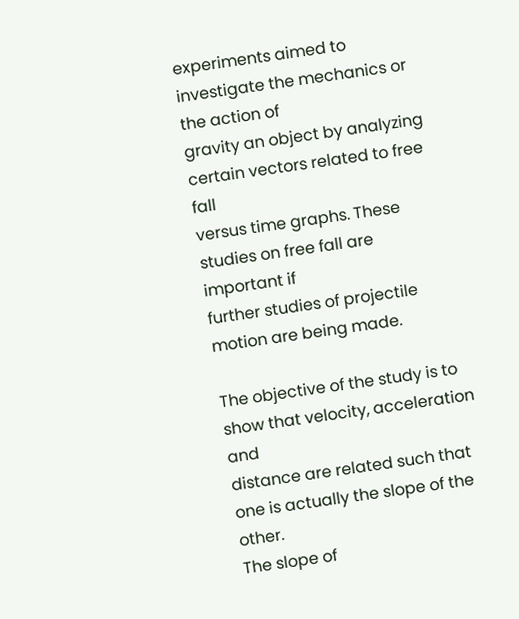experiments aimed to investigate the mechanics or the action of
gravity an object by analyzing certain vectors related to free fall
versus time graphs. These studies on free fall are important if
further studies of projectile motion are being made.

The objective of the study is to show that velocity, acceleration and
distance are related such that one is actually the slope of the other.
The slope of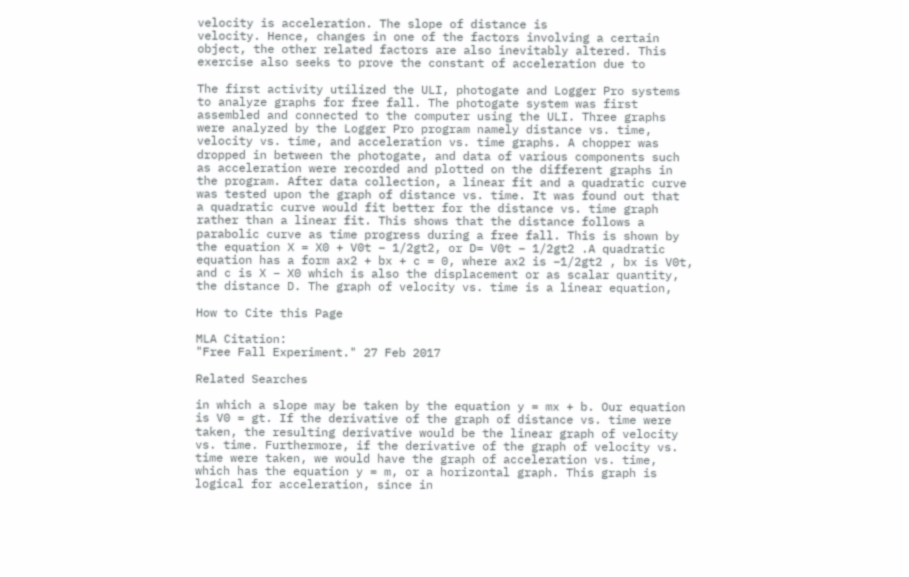velocity is acceleration. The slope of distance is
velocity. Hence, changes in one of the factors involving a certain
object, the other related factors are also inevitably altered. This
exercise also seeks to prove the constant of acceleration due to

The first activity utilized the ULI, photogate and Logger Pro systems
to analyze graphs for free fall. The photogate system was first
assembled and connected to the computer using the ULI. Three graphs
were analyzed by the Logger Pro program namely distance vs. time,
velocity vs. time, and acceleration vs. time graphs. A chopper was
dropped in between the photogate, and data of various components such
as acceleration were recorded and plotted on the different graphs in
the program. After data collection, a linear fit and a quadratic curve
was tested upon the graph of distance vs. time. It was found out that
a quadratic curve would fit better for the distance vs. time graph
rather than a linear fit. This shows that the distance follows a
parabolic curve as time progress during a free fall. This is shown by
the equation X = X0 + V0t – 1/2gt2, or D= V0t – 1/2gt2 .A quadratic
equation has a form ax2 + bx + c = 0, where ax2 is –1/2gt2 , bx is V0t,
and c is X – X0 which is also the displacement or as scalar quantity,
the distance D. The graph of velocity vs. time is a linear equation,

How to Cite this Page

MLA Citation:
"Free Fall Experiment." 27 Feb 2017

Related Searches

in which a slope may be taken by the equation y = mx + b. Our equation
is V0 = gt. If the derivative of the graph of distance vs. time were
taken, the resulting derivative would be the linear graph of velocity
vs. time. Furthermore, if the derivative of the graph of velocity vs.
time were taken, we would have the graph of acceleration vs. time,
which has the equation y = m, or a horizontal graph. This graph is
logical for acceleration, since in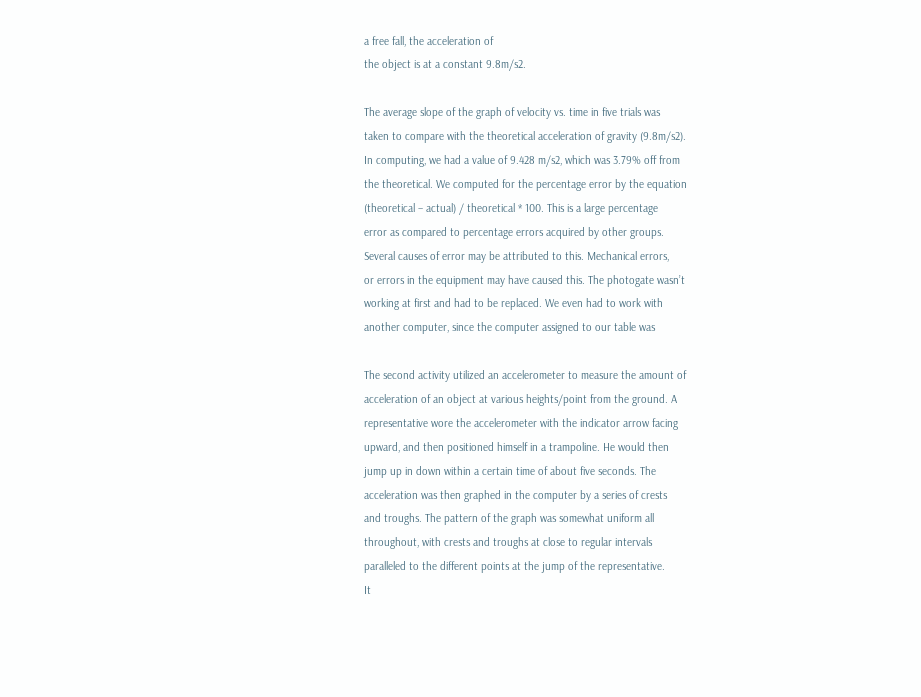a free fall, the acceleration of
the object is at a constant 9.8m/s2.

The average slope of the graph of velocity vs. time in five trials was
taken to compare with the theoretical acceleration of gravity (9.8m/s2).
In computing, we had a value of 9.428 m/s2, which was 3.79% off from
the theoretical. We computed for the percentage error by the equation
(theoretical – actual) / theoretical * 100. This is a large percentage
error as compared to percentage errors acquired by other groups.
Several causes of error may be attributed to this. Mechanical errors,
or errors in the equipment may have caused this. The photogate wasn’t
working at first and had to be replaced. We even had to work with
another computer, since the computer assigned to our table was

The second activity utilized an accelerometer to measure the amount of
acceleration of an object at various heights/point from the ground. A
representative wore the accelerometer with the indicator arrow facing
upward, and then positioned himself in a trampoline. He would then
jump up in down within a certain time of about five seconds. The
acceleration was then graphed in the computer by a series of crests
and troughs. The pattern of the graph was somewhat uniform all
throughout, with crests and troughs at close to regular intervals
paralleled to the different points at the jump of the representative.
It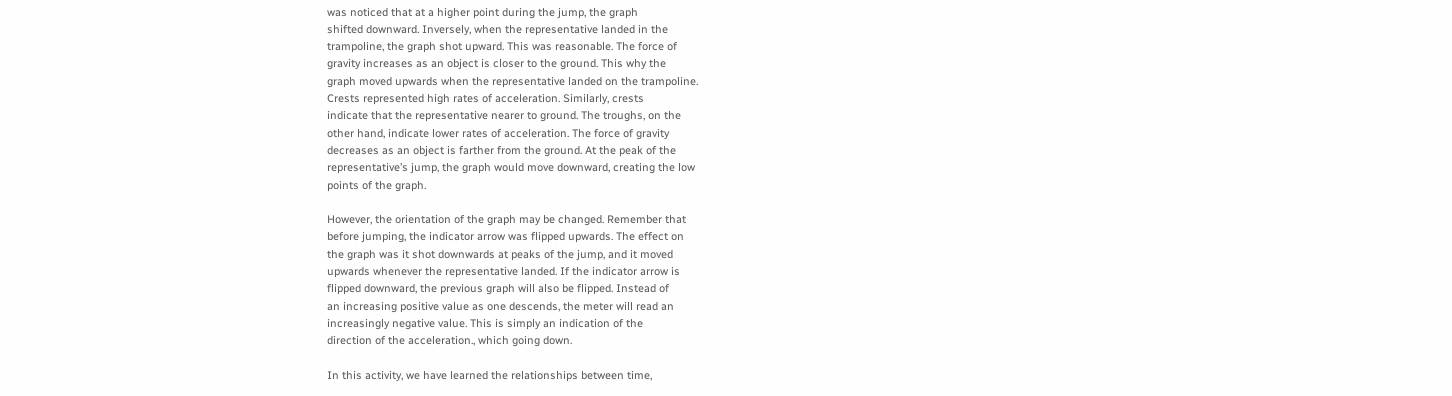was noticed that at a higher point during the jump, the graph
shifted downward. Inversely, when the representative landed in the
trampoline, the graph shot upward. This was reasonable. The force of
gravity increases as an object is closer to the ground. This why the
graph moved upwards when the representative landed on the trampoline.
Crests represented high rates of acceleration. Similarly, crests
indicate that the representative nearer to ground. The troughs, on the
other hand, indicate lower rates of acceleration. The force of gravity
decreases as an object is farther from the ground. At the peak of the
representative’s jump, the graph would move downward, creating the low
points of the graph.

However, the orientation of the graph may be changed. Remember that
before jumping, the indicator arrow was flipped upwards. The effect on
the graph was it shot downwards at peaks of the jump, and it moved
upwards whenever the representative landed. If the indicator arrow is
flipped downward, the previous graph will also be flipped. Instead of
an increasing positive value as one descends, the meter will read an
increasingly negative value. This is simply an indication of the
direction of the acceleration., which going down.

In this activity, we have learned the relationships between time,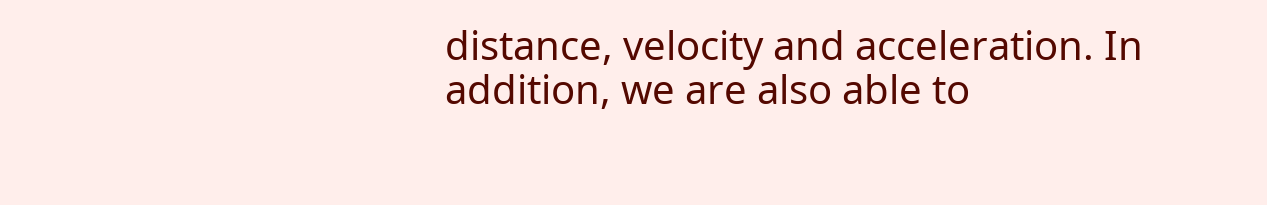distance, velocity and acceleration. In addition, we are also able to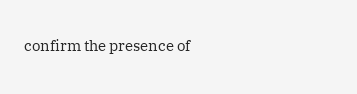confirm the presence of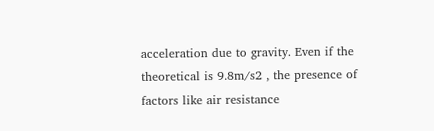acceleration due to gravity. Even if the
theoretical is 9.8m/s2 , the presence of factors like air resistance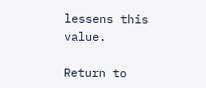lessens this value.

Return to